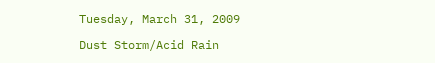Tuesday, March 31, 2009

Dust Storm/Acid Rain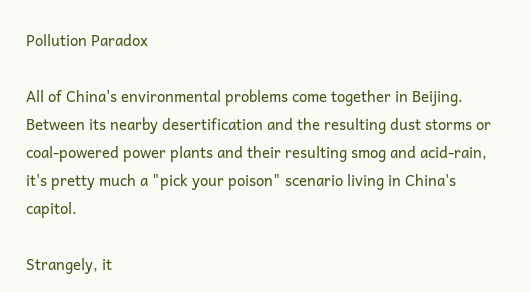Pollution Paradox

All of China's environmental problems come together in Beijing. Between its nearby desertification and the resulting dust storms or coal-powered power plants and their resulting smog and acid-rain, it's pretty much a "pick your poison" scenario living in China's capitol.

Strangely, it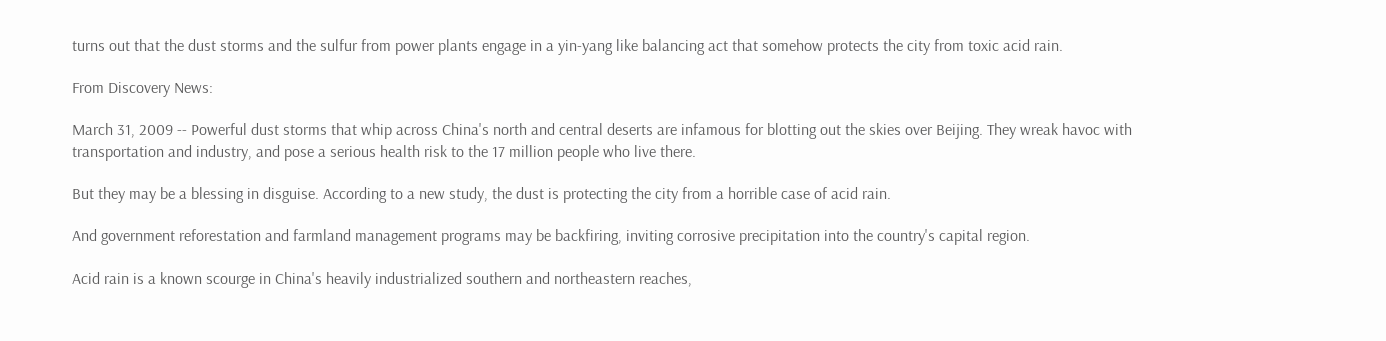turns out that the dust storms and the sulfur from power plants engage in a yin-yang like balancing act that somehow protects the city from toxic acid rain.

From Discovery News:

March 31, 2009 -- Powerful dust storms that whip across China's north and central deserts are infamous for blotting out the skies over Beijing. They wreak havoc with transportation and industry, and pose a serious health risk to the 17 million people who live there.

But they may be a blessing in disguise. According to a new study, the dust is protecting the city from a horrible case of acid rain.

And government reforestation and farmland management programs may be backfiring, inviting corrosive precipitation into the country's capital region.

Acid rain is a known scourge in China's heavily industrialized southern and northeastern reaches,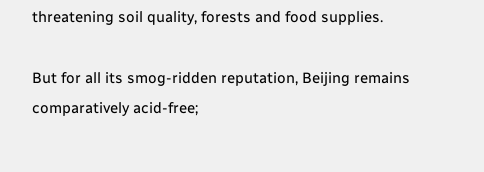threatening soil quality, forests and food supplies.

But for all its smog-ridden reputation, Beijing remains comparatively acid-free;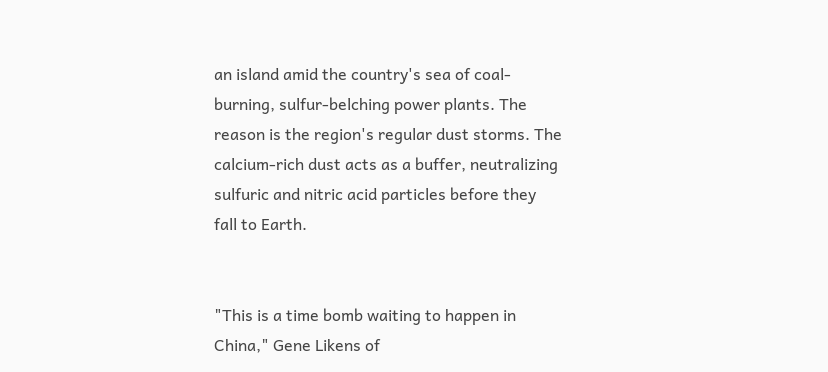an island amid the country's sea of coal-burning, sulfur-belching power plants. The reason is the region's regular dust storms. The calcium-rich dust acts as a buffer, neutralizing sulfuric and nitric acid particles before they fall to Earth.


"This is a time bomb waiting to happen in China," Gene Likens of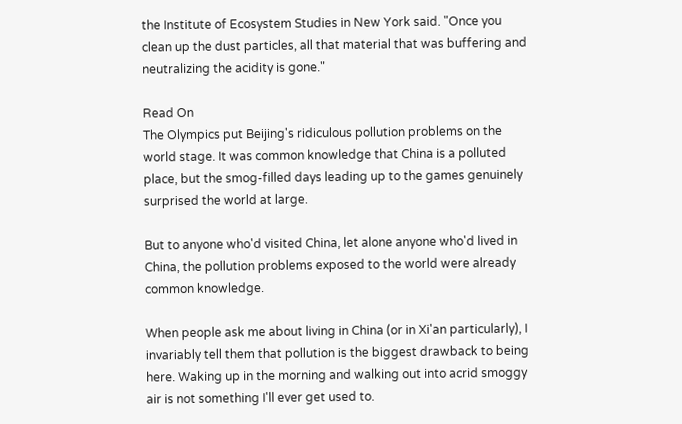the Institute of Ecosystem Studies in New York said. "Once you clean up the dust particles, all that material that was buffering and neutralizing the acidity is gone."

Read On
The Olympics put Beijing's ridiculous pollution problems on the world stage. It was common knowledge that China is a polluted place, but the smog-filled days leading up to the games genuinely surprised the world at large.

But to anyone who'd visited China, let alone anyone who'd lived in China, the pollution problems exposed to the world were already common knowledge.

When people ask me about living in China (or in Xi'an particularly), I invariably tell them that pollution is the biggest drawback to being here. Waking up in the morning and walking out into acrid smoggy air is not something I'll ever get used to.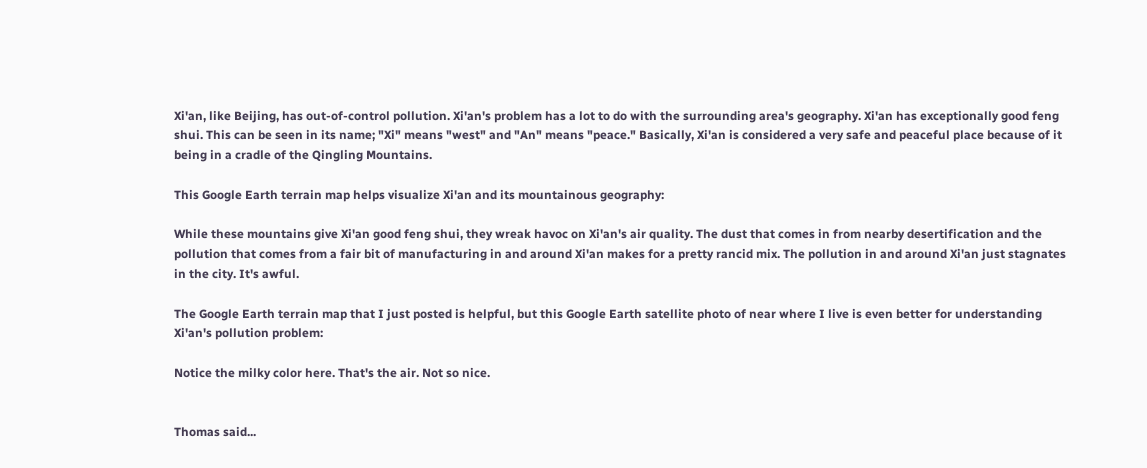Xi'an, like Beijing, has out-of-control pollution. Xi'an's problem has a lot to do with the surrounding area's geography. Xi'an has exceptionally good feng shui. This can be seen in its name; "Xi" means "west" and "An" means "peace." Basically, Xi'an is considered a very safe and peaceful place because of it being in a cradle of the Qingling Mountains.

This Google Earth terrain map helps visualize Xi'an and its mountainous geography:

While these mountains give Xi'an good feng shui, they wreak havoc on Xi'an's air quality. The dust that comes in from nearby desertification and the pollution that comes from a fair bit of manufacturing in and around Xi'an makes for a pretty rancid mix. The pollution in and around Xi'an just stagnates in the city. It's awful.

The Google Earth terrain map that I just posted is helpful, but this Google Earth satellite photo of near where I live is even better for understanding Xi'an's pollution problem:

Notice the milky color here. That's the air. Not so nice.


Thomas said...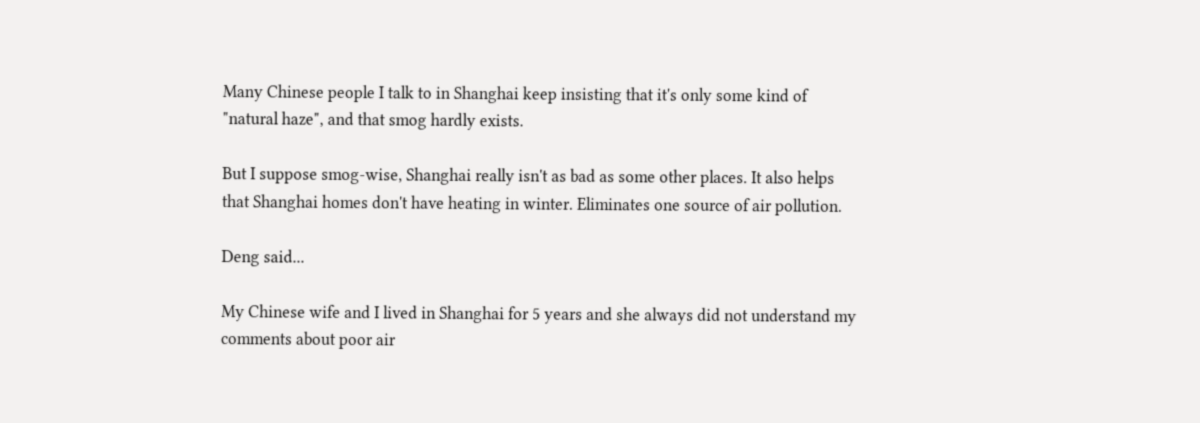Many Chinese people I talk to in Shanghai keep insisting that it's only some kind of "natural haze", and that smog hardly exists.

But I suppose smog-wise, Shanghai really isn't as bad as some other places. It also helps that Shanghai homes don't have heating in winter. Eliminates one source of air pollution.

Deng said...

My Chinese wife and I lived in Shanghai for 5 years and she always did not understand my comments about poor air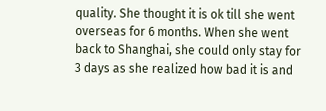quality. She thought it is ok till she went overseas for 6 months. When she went back to Shanghai, she could only stay for 3 days as she realized how bad it is and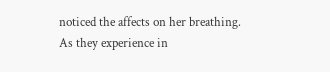noticed the affects on her breathing.
As they experience in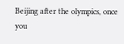Beijing after the olympics, once you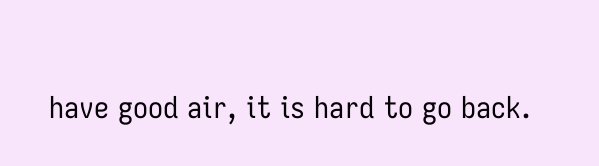have good air, it is hard to go back.